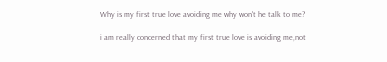Why is my first true love avoiding me why won't he talk to me?

i am really concerned that my first true love is avoiding me,not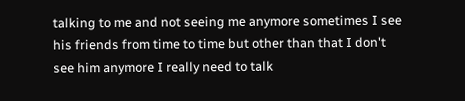talking to me and not seeing me anymore sometimes I see his friends from time to time but other than that I don't see him anymore I really need to talk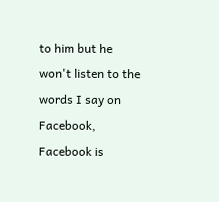to him but he won't listen to the words I say on Facebook, Facebook is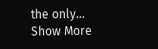the only... Show More